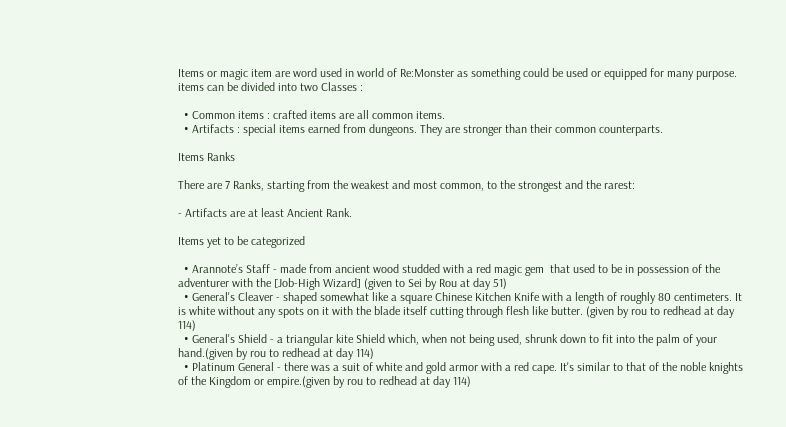Items or magic item are word used in world of Re:Monster as something could be used or equipped for many purpose. items can be divided into two Classes :

  • Common items : crafted items are all common items.
  • Artifacts : special items earned from dungeons. They are stronger than their common counterparts.

Items Ranks

There are 7 Ranks, starting from the weakest and most common, to the strongest and the rarest:

- Artifacts are at least Ancient Rank.

Items yet to be categorized

  • Arannote’s Staff - made from ancient wood studded with a red magic gem  that used to be in possession of the adventurer with the [Job-High Wizard] (given to Sei by Rou at day 51)
  • General's Cleaver - shaped somewhat like a square Chinese Kitchen Knife with a length of roughly 80 centimeters. It is white without any spots on it with the blade itself cutting through flesh like butter. (given by rou to redhead at day 114)
  • General's Shield - a triangular kite Shield which, when not being used, shrunk down to fit into the palm of your hand.(given by rou to redhead at day 114)
  • Platinum General - there was a suit of white and gold armor with a red cape. It's similar to that of the noble knights of the Kingdom or empire.(given by rou to redhead at day 114)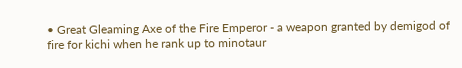• Great Gleaming Axe of the Fire Emperor - a weapon granted by demigod of fire for kichi when he rank up to minotaur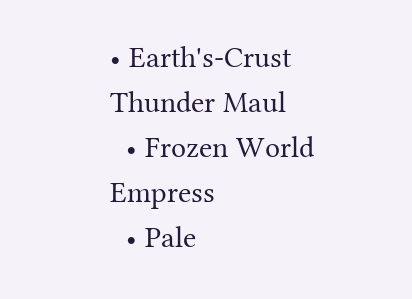• Earth's-Crust Thunder Maul
  • Frozen World Empress
  • Pale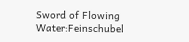Sword of Flowing Water:Feinschubel